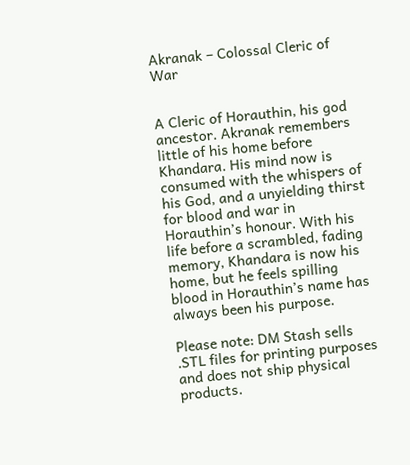Akranak – Colossal Cleric of War


A Cleric of Horauthin, his god ancestor. Akranak remembers little of his home before Khandara. His mind now is consumed with the whispers of his God, and a unyielding thirst for blood and war in Horauthin’s honour. With his life before a scrambled, fading memory, Khandara is now his home, but he feels spilling blood in Horauthin’s name has always been his purpose.

Please note: DM Stash sells .STL files for printing purposes and does not ship physical products.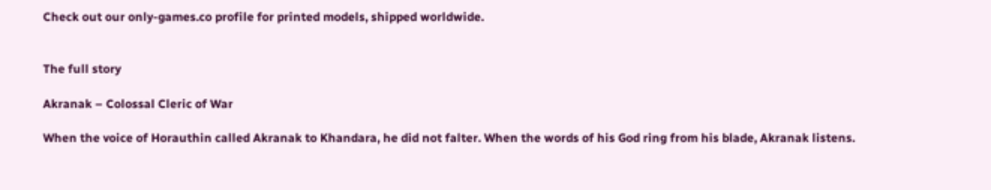Check out our only-games.co profile for printed models, shipped worldwide.


The full story

Akranak – Colossal Cleric of War

When the voice of Horauthin called Akranak to Khandara, he did not falter. When the words of his God ring from his blade, Akranak listens.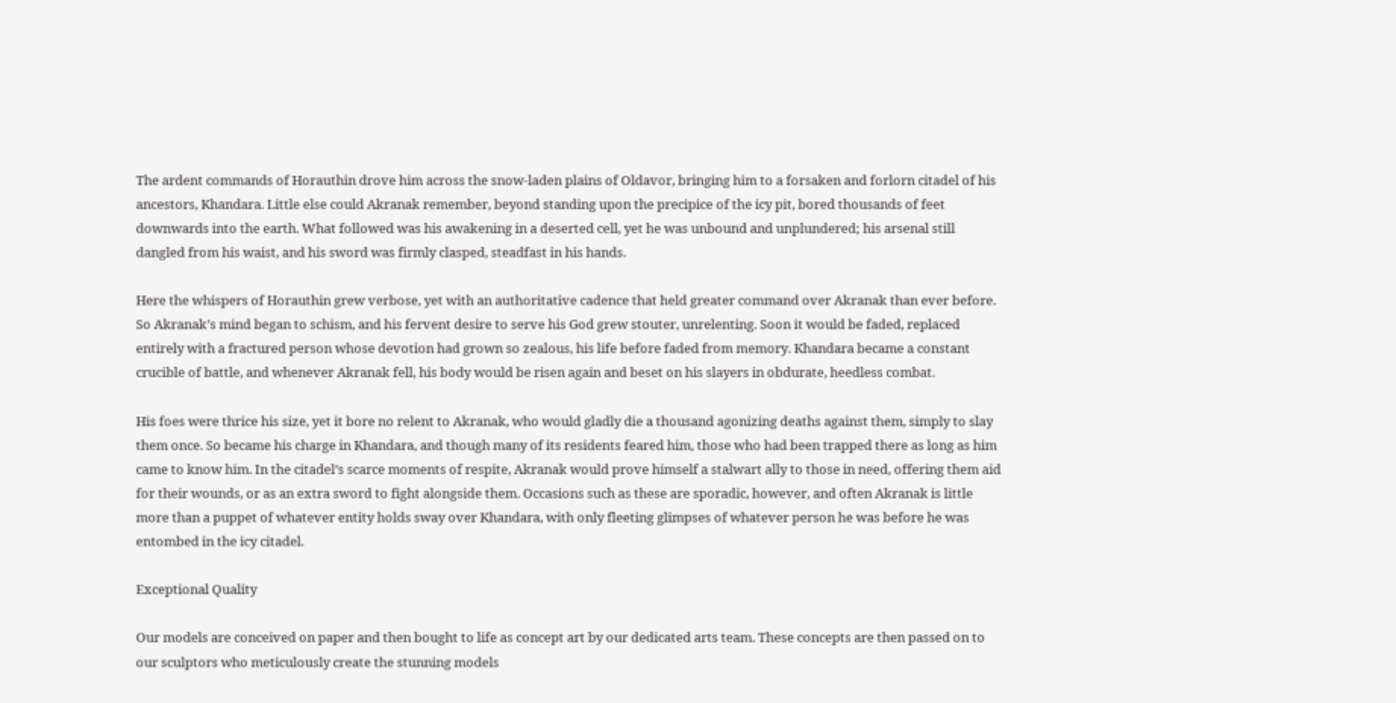The ardent commands of Horauthin drove him across the snow-laden plains of Oldavor, bringing him to a forsaken and forlorn citadel of his ancestors, Khandara. Little else could Akranak remember, beyond standing upon the precipice of the icy pit, bored thousands of feet downwards into the earth. What followed was his awakening in a deserted cell, yet he was unbound and unplundered; his arsenal still dangled from his waist, and his sword was firmly clasped, steadfast in his hands.

Here the whispers of Horauthin grew verbose, yet with an authoritative cadence that held greater command over Akranak than ever before. So Akranak’s mind began to schism, and his fervent desire to serve his God grew stouter, unrelenting. Soon it would be faded, replaced entirely with a fractured person whose devotion had grown so zealous, his life before faded from memory. Khandara became a constant crucible of battle, and whenever Akranak fell, his body would be risen again and beset on his slayers in obdurate, heedless combat.

His foes were thrice his size, yet it bore no relent to Akranak, who would gladly die a thousand agonizing deaths against them, simply to slay them once. So became his charge in Khandara, and though many of its residents feared him, those who had been trapped there as long as him came to know him. In the citadel’s scarce moments of respite, Akranak would prove himself a stalwart ally to those in need, offering them aid for their wounds, or as an extra sword to fight alongside them. Occasions such as these are sporadic, however, and often Akranak is little more than a puppet of whatever entity holds sway over Khandara, with only fleeting glimpses of whatever person he was before he was entombed in the icy citadel.

Exceptional Quality

Our models are conceived on paper and then bought to life as concept art by our dedicated arts team. These concepts are then passed on to our sculptors who meticulously create the stunning models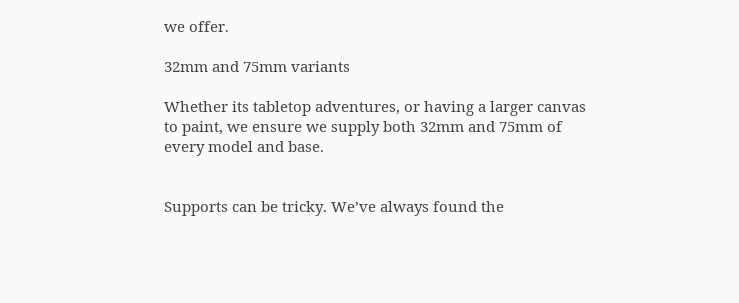we offer.

32mm and 75mm variants

Whether its tabletop adventures, or having a larger canvas to paint, we ensure we supply both 32mm and 75mm of every model and base.


Supports can be tricky. We’ve always found the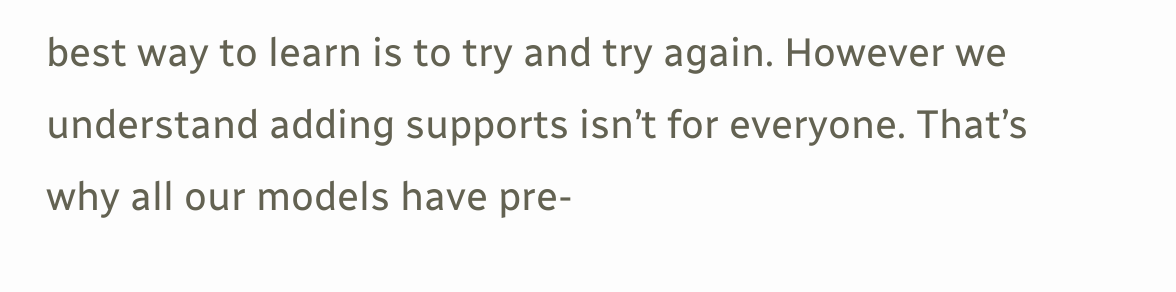best way to learn is to try and try again. However we understand adding supports isn’t for everyone. That’s why all our models have pre-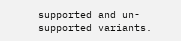supported and un-supported variants.